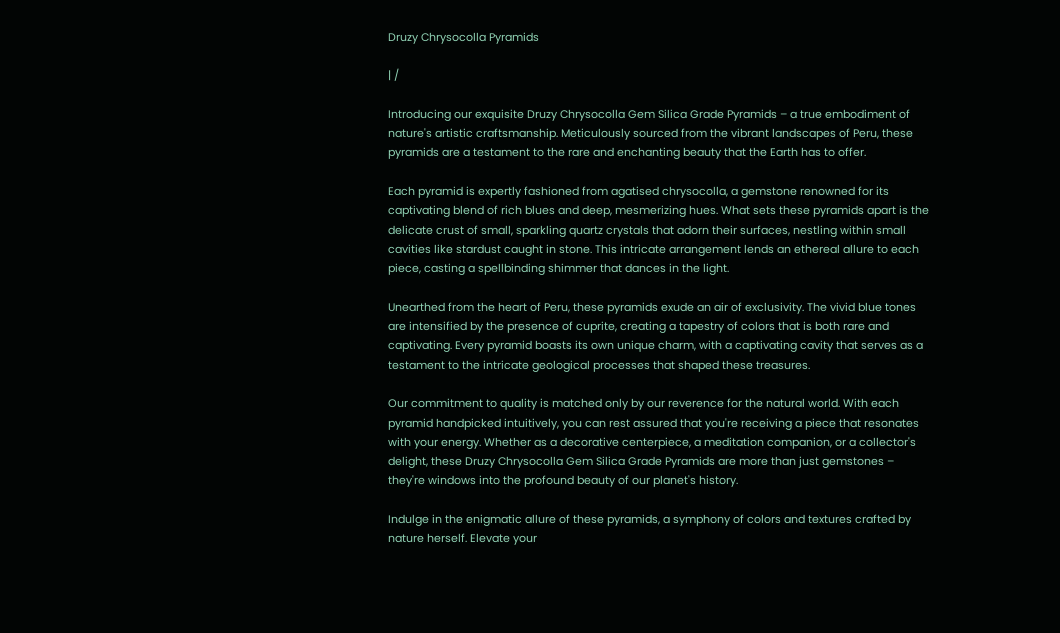Druzy Chrysocolla Pyramids

| /

Introducing our exquisite Druzy Chrysocolla Gem Silica Grade Pyramids – a true embodiment of nature's artistic craftsmanship. Meticulously sourced from the vibrant landscapes of Peru, these pyramids are a testament to the rare and enchanting beauty that the Earth has to offer.

Each pyramid is expertly fashioned from agatised chrysocolla, a gemstone renowned for its captivating blend of rich blues and deep, mesmerizing hues. What sets these pyramids apart is the delicate crust of small, sparkling quartz crystals that adorn their surfaces, nestling within small cavities like stardust caught in stone. This intricate arrangement lends an ethereal allure to each piece, casting a spellbinding shimmer that dances in the light.

Unearthed from the heart of Peru, these pyramids exude an air of exclusivity. The vivid blue tones are intensified by the presence of cuprite, creating a tapestry of colors that is both rare and captivating. Every pyramid boasts its own unique charm, with a captivating cavity that serves as a testament to the intricate geological processes that shaped these treasures.

Our commitment to quality is matched only by our reverence for the natural world. With each pyramid handpicked intuitively, you can rest assured that you're receiving a piece that resonates with your energy. Whether as a decorative centerpiece, a meditation companion, or a collector's delight, these Druzy Chrysocolla Gem Silica Grade Pyramids are more than just gemstones – they're windows into the profound beauty of our planet's history.

Indulge in the enigmatic allure of these pyramids, a symphony of colors and textures crafted by nature herself. Elevate your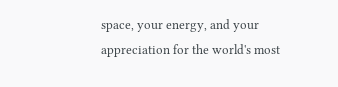space, your energy, and your appreciation for the world's most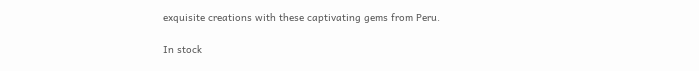exquisite creations with these captivating gems from Peru.

In stock